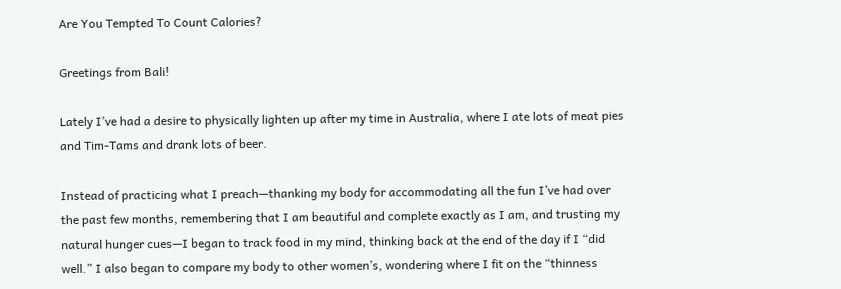Are You Tempted To Count Calories?

Greetings from Bali!

Lately I’ve had a desire to physically lighten up after my time in Australia, where I ate lots of meat pies and Tim-Tams and drank lots of beer.

Instead of practicing what I preach—thanking my body for accommodating all the fun I’ve had over the past few months, remembering that I am beautiful and complete exactly as I am, and trusting my natural hunger cues—I began to track food in my mind, thinking back at the end of the day if I “did well.” I also began to compare my body to other women’s, wondering where I fit on the “thinness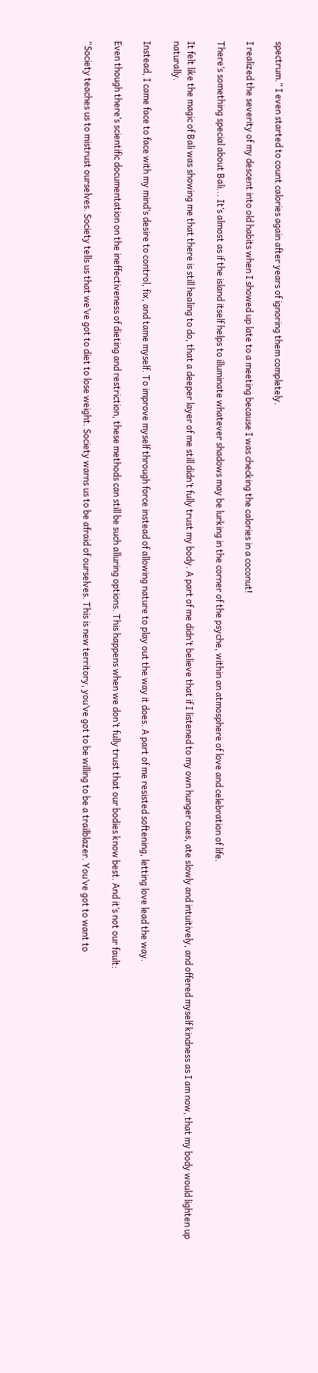spectrum.” I even started to count calories again after years of ignoring them completely.

I realized the severity of my descent into old habits when I showed up late to a meeting because I was checking the calories in a coconut!

There’s something special about Bali... It’s almost as if the island itself helps to illuminate whatever shadows may be lurking in the corner of the psyche, within an atmosphere of love and celebration of life.

It felt like the magic of Bali was showing me that there is still healing to do, that a deeper layer of me still didn’t fully trust my body. A part of me didn’t believe that if I listened to my own hunger cues, ate slowly and intuitively, and offered myself kindness as I am now, that my body would lighten up naturally.

Instead, I came face to face with my mind’s desire to control, fix, and tame myself. To improve myself through force instead of allowing nature to play out the way it does. A part of me resisted softening, letting love lead the way.

Even though there’s scientific documentation on the ineffectiveness of dieting and restriction, these methods can still be such alluring options. This happens when we don’t fully trust that our bodies know best. And it’s not our fault:

“Society teaches us to mistrust ourselves. Society tells us that we’ve got to diet to lose weight. Society warns us to be afraid of ourselves. This is new territory, you’ve got to be willing to be a trailblazer. You’ve got to want to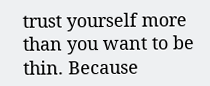trust yourself more than you want to be thin. Because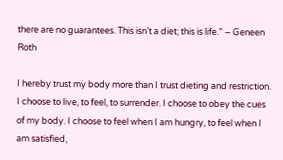there are no guarantees. This isn’t a diet; this is life.” – Geneen Roth

I hereby trust my body more than I trust dieting and restriction. I choose to live, to feel, to surrender. I choose to obey the cues of my body. I choose to feel when I am hungry, to feel when I am satisfied,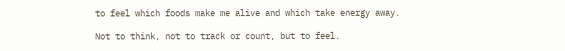to feel which foods make me alive and which take energy away.

Not to think, not to track or count, but to feel.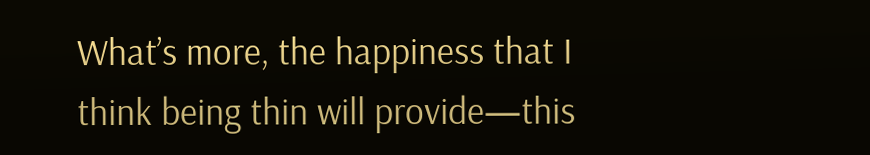What’s more, the happiness that I think being thin will provide—this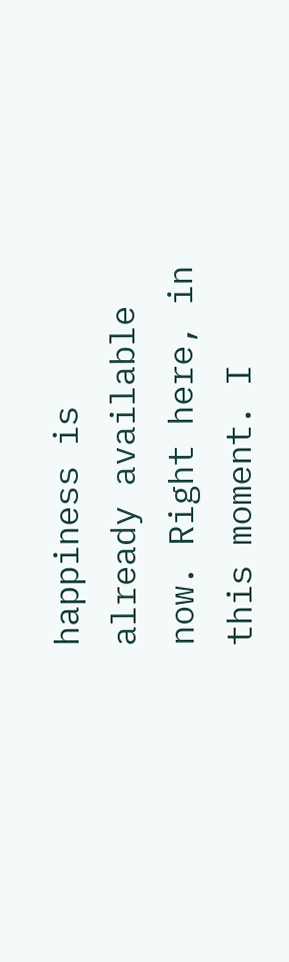happiness is already available now. Right here, in this moment. I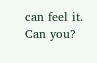can feel it. Can you?